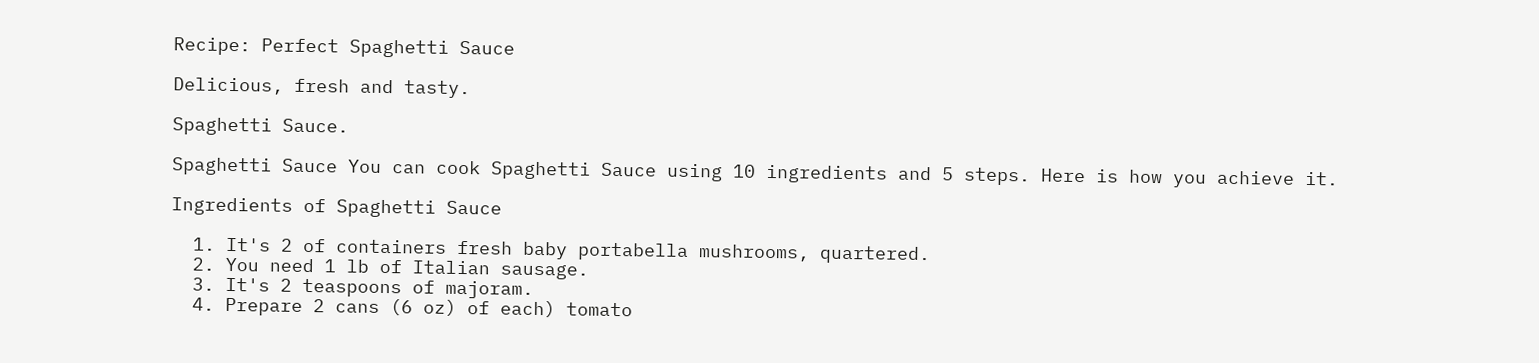Recipe: Perfect Spaghetti Sauce

Delicious, fresh and tasty.

Spaghetti Sauce.

Spaghetti Sauce You can cook Spaghetti Sauce using 10 ingredients and 5 steps. Here is how you achieve it.

Ingredients of Spaghetti Sauce

  1. It's 2 of containers fresh baby portabella mushrooms, quartered.
  2. You need 1 lb of Italian sausage.
  3. It's 2 teaspoons of majoram.
  4. Prepare 2 cans (6 oz) of each) tomato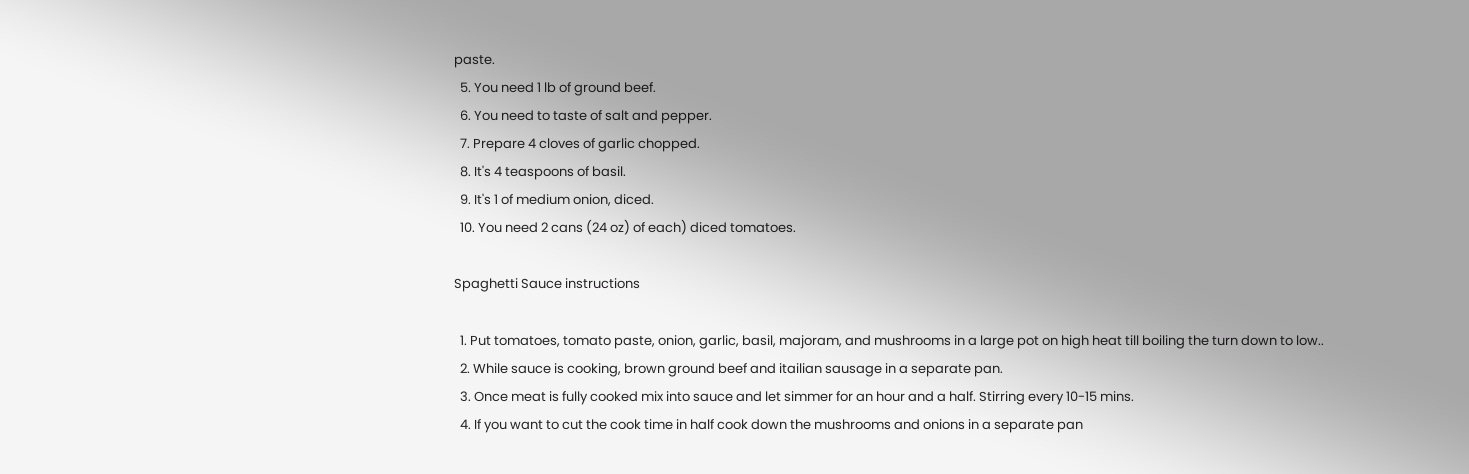paste.
  5. You need 1 lb of ground beef.
  6. You need to taste of salt and pepper.
  7. Prepare 4 cloves of garlic chopped.
  8. It's 4 teaspoons of basil.
  9. It's 1 of medium onion, diced.
  10. You need 2 cans (24 oz) of each) diced tomatoes.

Spaghetti Sauce instructions

  1. Put tomatoes, tomato paste, onion, garlic, basil, majoram, and mushrooms in a large pot on high heat till boiling the turn down to low..
  2. While sauce is cooking, brown ground beef and itailian sausage in a separate pan.
  3. Once meat is fully cooked mix into sauce and let simmer for an hour and a half. Stirring every 10-15 mins.
  4. If you want to cut the cook time in half cook down the mushrooms and onions in a separate pan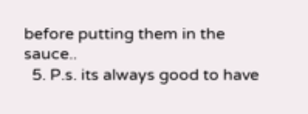before putting them in the sauce..
  5. P.s. its always good to have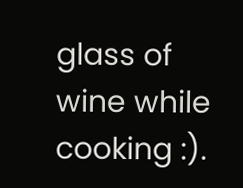glass of wine while cooking :).